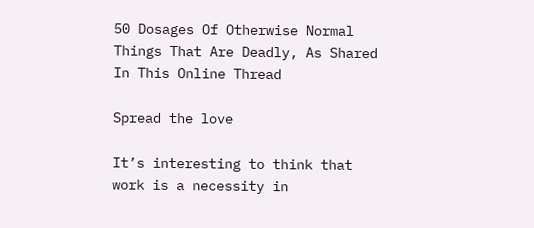50 Dosages Of Otherwise Normal Things That Are Deadly, As Shared In This Online Thread

Spread the love

It’s interesting to think that work is a necessity in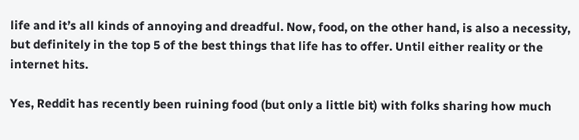life and it’s all kinds of annoying and dreadful. Now, food, on the other hand, is also a necessity, but definitely in the top 5 of the best things that life has to offer. Until either reality or the internet hits.

Yes, Reddit has recently been ruining food (but only a little bit) with folks sharing how much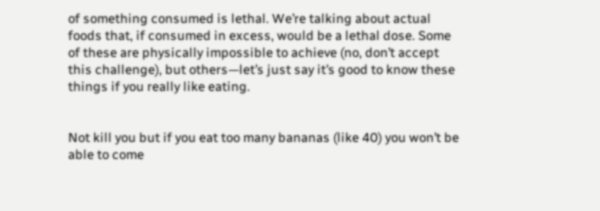of something consumed is lethal. We’re talking about actual foods that, if consumed in excess, would be a lethal dose. Some of these are physically impossible to achieve (no, don’t accept this challenge), but others—let’s just say it’s good to know these things if you really like eating.


Not kill you but if you eat too many bananas (like 40) you won’t be able to come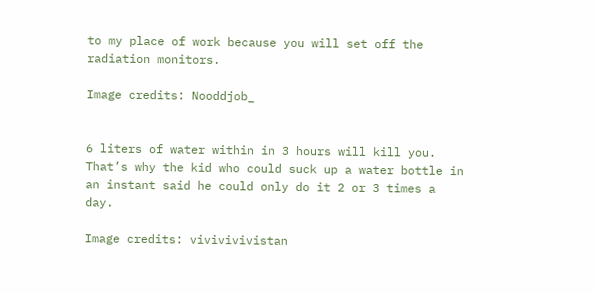to my place of work because you will set off the radiation monitors.

Image credits: Nooddjob_


6 liters of water within in 3 hours will kill you. That’s why the kid who could suck up a water bottle in an instant said he could only do it 2 or 3 times a day.

Image credits: vivivivivistan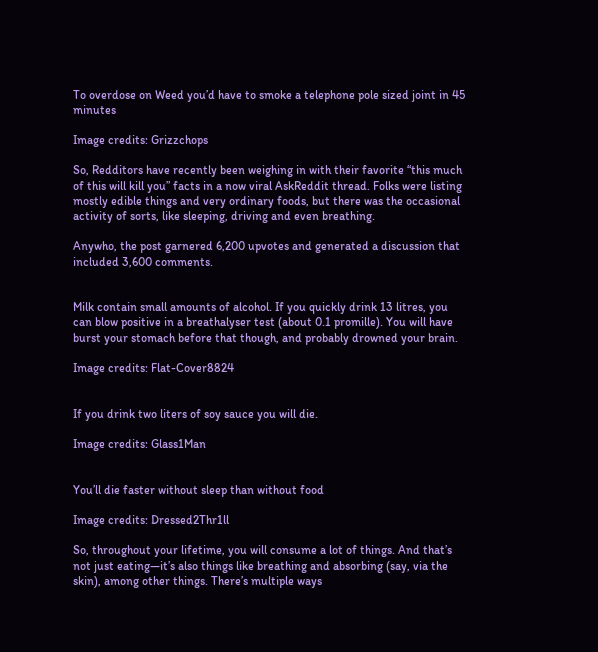To overdose on Weed you’d have to smoke a telephone pole sized joint in 45 minutes

Image credits: Grizzchops

So, Redditors have recently been weighing in with their favorite “this much of this will kill you” facts in a now viral AskReddit thread. Folks were listing mostly edible things and very ordinary foods, but there was the occasional activity of sorts, like sleeping, driving and even breathing.

Anywho, the post garnered 6,200 upvotes and generated a discussion that included 3,600 comments.


Milk contain small amounts of alcohol. If you quickly drink 13 litres, you can blow positive in a breathalyser test (about 0.1 promille). You will have burst your stomach before that though, and probably drowned your brain.

Image credits: Flat-Cover8824


If you drink two liters of soy sauce you will die.

Image credits: Glass1Man


You’ll die faster without sleep than without food

Image credits: Dressed2Thr1ll

So, throughout your lifetime, you will consume a lot of things. And that’s not just eating—it’s also things like breathing and absorbing (say, via the skin), among other things. There’s multiple ways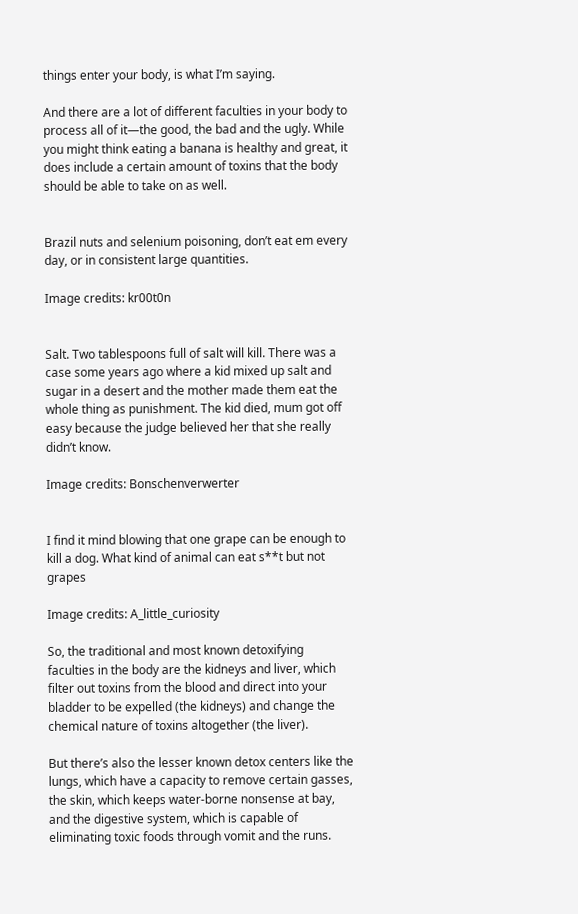things enter your body, is what I’m saying.

And there are a lot of different faculties in your body to process all of it—the good, the bad and the ugly. While you might think eating a banana is healthy and great, it does include a certain amount of toxins that the body should be able to take on as well.


Brazil nuts and selenium poisoning, don’t eat em every day, or in consistent large quantities.

Image credits: kr00t0n


Salt. Two tablespoons full of salt will kill. There was a case some years ago where a kid mixed up salt and sugar in a desert and the mother made them eat the whole thing as punishment. The kid died, mum got off easy because the judge believed her that she really didn’t know.

Image credits: Bonschenverwerter


I find it mind blowing that one grape can be enough to kill a dog. What kind of animal can eat s**t but not grapes

Image credits: A_little_curiosity

So, the traditional and most known detoxifying faculties in the body are the kidneys and liver, which filter out toxins from the blood and direct into your bladder to be expelled (the kidneys) and change the chemical nature of toxins altogether (the liver).

But there’s also the lesser known detox centers like the lungs, which have a capacity to remove certain gasses, the skin, which keeps water-borne nonsense at bay, and the digestive system, which is capable of eliminating toxic foods through vomit and the runs.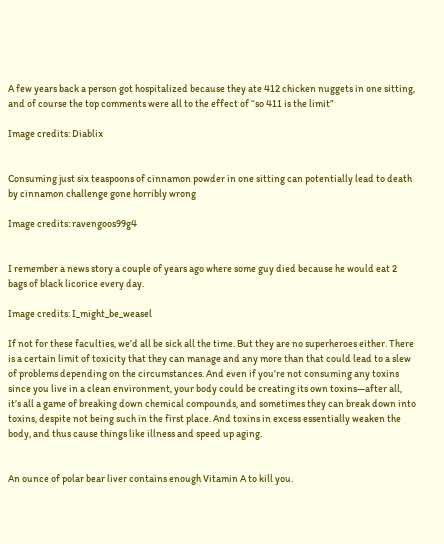A few years back a person got hospitalized because they ate 412 chicken nuggets in one sitting, and of course the top comments were all to the effect of “so 411 is the limit”

Image credits: Diablix


Consuming just six teaspoons of cinnamon powder in one sitting can potentially lead to death by cinnamon challenge gone horribly wrong

Image credits: ravengoos99g4


I remember a news story a couple of years ago where some guy died because he would eat 2 bags of black licorice every day.

Image credits: I_might_be_weasel

If not for these faculties, we’d all be sick all the time. But they are no superheroes either. There is a certain limit of toxicity that they can manage and any more than that could lead to a slew of problems depending on the circumstances. And even if you’re not consuming any toxins since you live in a clean environment, your body could be creating its own toxins—after all, it’s all a game of breaking down chemical compounds, and sometimes they can break down into toxins, despite not being such in the first place. And toxins in excess essentially weaken the body, and thus cause things like illness and speed up aging.


An ounce of polar bear liver contains enough Vitamin A to kill you.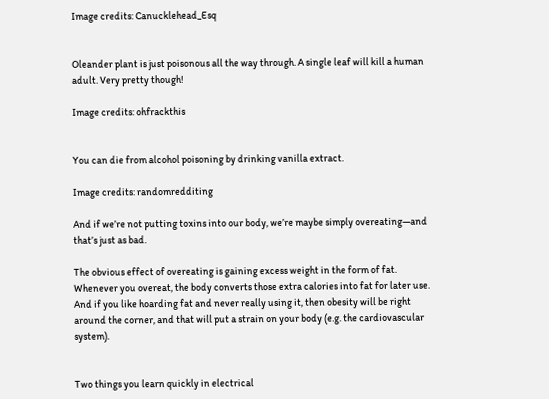Image credits: Canucklehead_Esq


Oleander plant is just poisonous all the way through. A single leaf will kill a human adult. Very pretty though!

Image credits: ohfrackthis


You can die from alcohol poisoning by drinking vanilla extract.

Image credits: randomredditing

And if we’re not putting toxins into our body, we’re maybe simply overeating—and that’s just as bad.

The obvious effect of overeating is gaining excess weight in the form of fat. Whenever you overeat, the body converts those extra calories into fat for later use. And if you like hoarding fat and never really using it, then obesity will be right around the corner, and that will put a strain on your body (e.g. the cardiovascular system).


Two things you learn quickly in electrical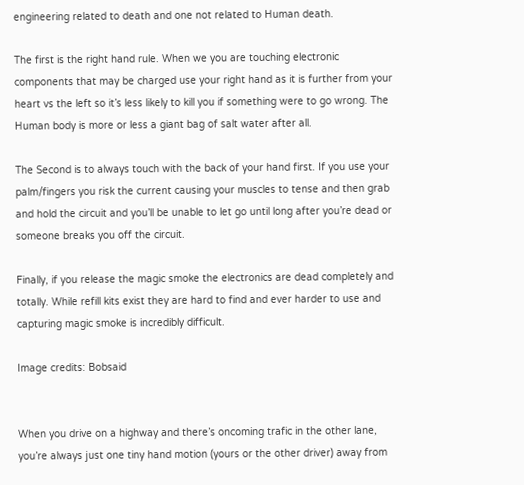engineering related to death and one not related to Human death.

The first is the right hand rule. When we you are touching electronic components that may be charged use your right hand as it is further from your heart vs the left so it’s less likely to kill you if something were to go wrong. The Human body is more or less a giant bag of salt water after all.

The Second is to always touch with the back of your hand first. If you use your palm/fingers you risk the current causing your muscles to tense and then grab and hold the circuit and you’ll be unable to let go until long after you’re dead or someone breaks you off the circuit.

Finally, if you release the magic smoke the electronics are dead completely and totally. While refill kits exist they are hard to find and ever harder to use and capturing magic smoke is incredibly difficult.

Image credits: Bobsaid


When you drive on a highway and there’s oncoming trafic in the other lane, you’re always just one tiny hand motion (yours or the other driver) away from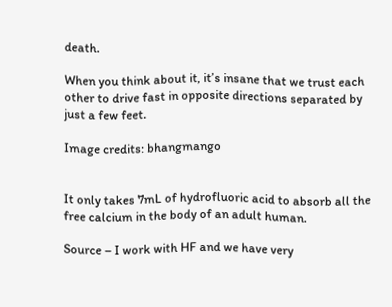death.

When you think about it, it’s insane that we trust each other to drive fast in opposite directions separated by just a few feet.

Image credits: bhangmango


It only takes 7mL of hydrofluoric acid to absorb all the free calcium in the body of an adult human.

Source – I work with HF and we have very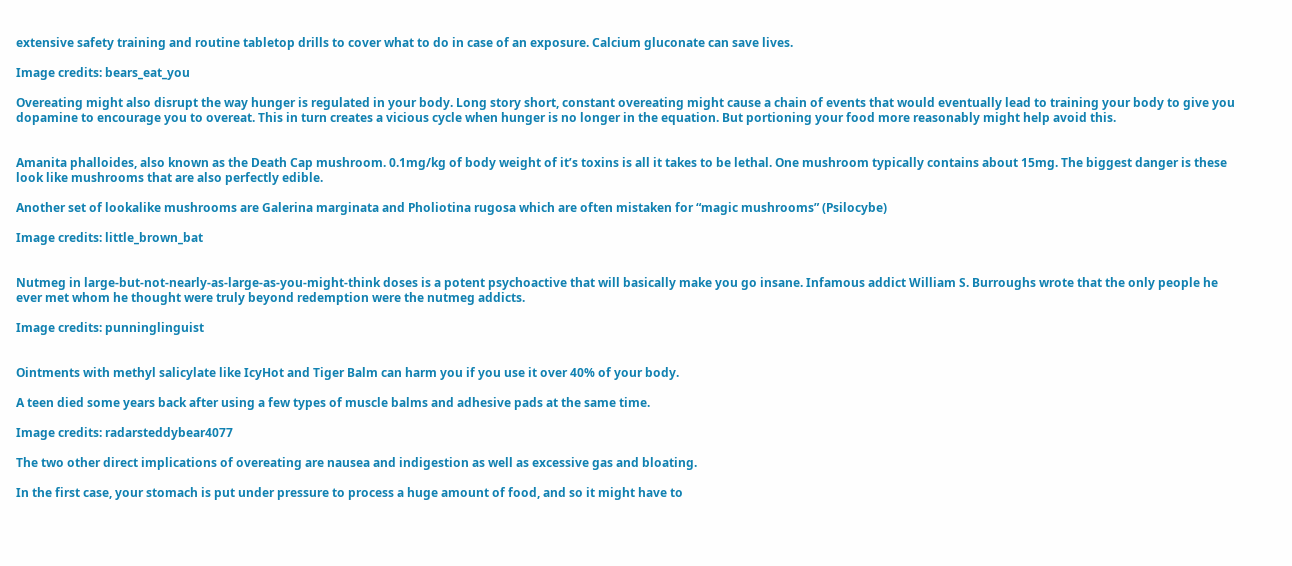extensive safety training and routine tabletop drills to cover what to do in case of an exposure. Calcium gluconate can save lives.

Image credits: bears_eat_you

Overeating might also disrupt the way hunger is regulated in your body. Long story short, constant overeating might cause a chain of events that would eventually lead to training your body to give you dopamine to encourage you to overeat. This in turn creates a vicious cycle when hunger is no longer in the equation. But portioning your food more reasonably might help avoid this.


Amanita phalloides, also known as the Death Cap mushroom. 0.1mg/kg of body weight of it’s toxins is all it takes to be lethal. One mushroom typically contains about 15mg. The biggest danger is these look like mushrooms that are also perfectly edible.

Another set of lookalike mushrooms are Galerina marginata and Pholiotina rugosa which are often mistaken for “magic mushrooms” (Psilocybe)

Image credits: little_brown_bat


Nutmeg in large-but-not-nearly-as-large-as-you-might-think doses is a potent psychoactive that will basically make you go insane. Infamous addict William S. Burroughs wrote that the only people he ever met whom he thought were truly beyond redemption were the nutmeg addicts.

Image credits: punninglinguist


Ointments with methyl salicylate like IcyHot and Tiger Balm can harm you if you use it over 40% of your body.

A teen died some years back after using a few types of muscle balms and adhesive pads at the same time.

Image credits: radarsteddybear4077

The two other direct implications of overeating are nausea and indigestion as well as excessive gas and bloating.

In the first case, your stomach is put under pressure to process a huge amount of food, and so it might have to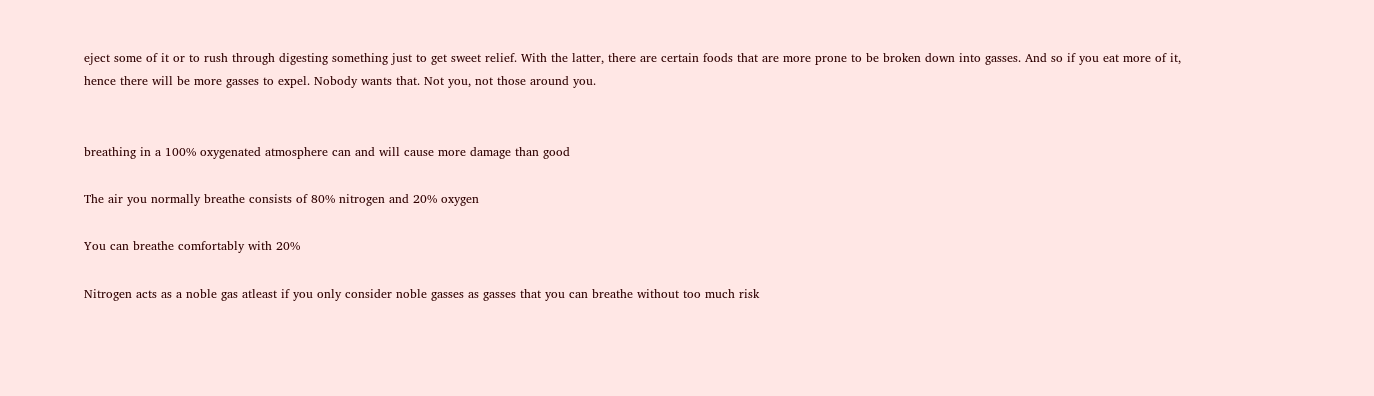eject some of it or to rush through digesting something just to get sweet relief. With the latter, there are certain foods that are more prone to be broken down into gasses. And so if you eat more of it, hence there will be more gasses to expel. Nobody wants that. Not you, not those around you.


breathing in a 100% oxygenated atmosphere can and will cause more damage than good

The air you normally breathe consists of 80% nitrogen and 20% oxygen

You can breathe comfortably with 20%

Nitrogen acts as a noble gas atleast if you only consider noble gasses as gasses that you can breathe without too much risk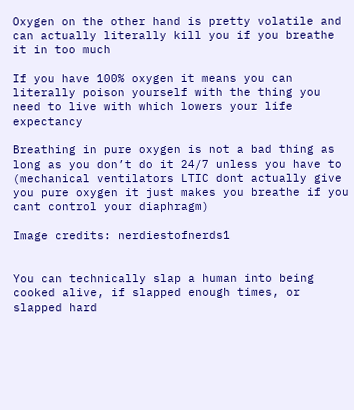Oxygen on the other hand is pretty volatile and can actually literally kill you if you breathe it in too much

If you have 100% oxygen it means you can literally poison yourself with the thing you need to live with which lowers your life expectancy

Breathing in pure oxygen is not a bad thing as long as you don’t do it 24/7 unless you have to (mechanical ventilators LTIC dont actually give you pure oxygen it just makes you breathe if you cant control your diaphragm)

Image credits: nerdiestofnerds1


You can technically slap a human into being cooked alive, if slapped enough times, or slapped hard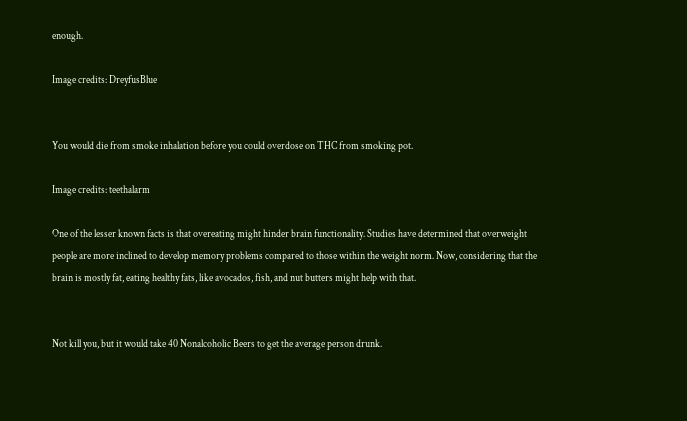enough.

Image credits: DreyfusBlue


You would die from smoke inhalation before you could overdose on THC from smoking pot.

Image credits: teethalarm

One of the lesser known facts is that overeating might hinder brain functionality. Studies have determined that overweight people are more inclined to develop memory problems compared to those within the weight norm. Now, considering that the brain is mostly fat, eating healthy fats, like avocados, fish, and nut butters might help with that.


Not kill you, but it would take 40 Nonalcoholic Beers to get the average person drunk.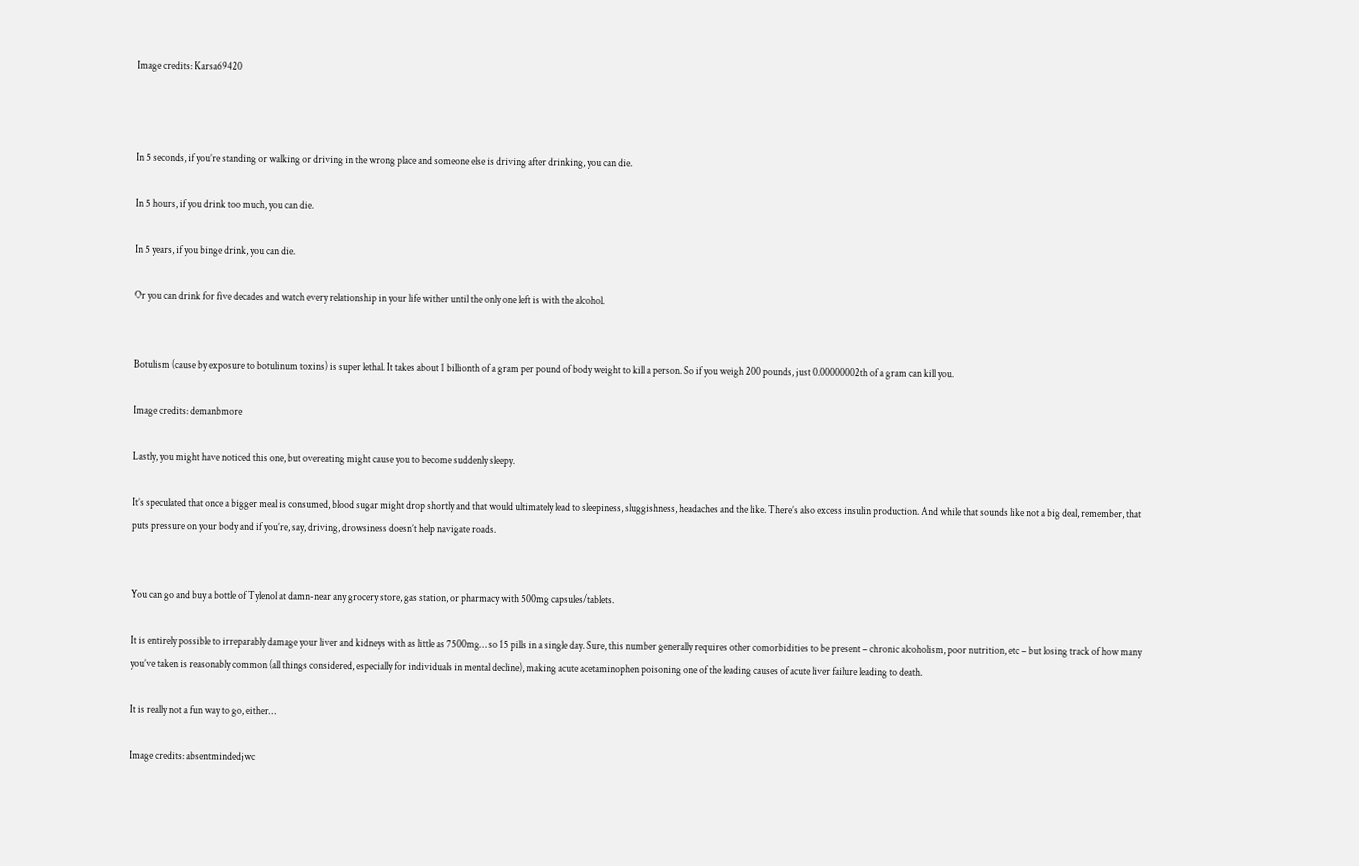Image credits: Karsa69420



In 5 seconds, if you’re standing or walking or driving in the wrong place and someone else is driving after drinking, you can die.

In 5 hours, if you drink too much, you can die.

In 5 years, if you binge drink, you can die.

Or you can drink for five decades and watch every relationship in your life wither until the only one left is with the alcohol.


Botulism (cause by exposure to botulinum toxins) is super lethal. It takes about 1 billionth of a gram per pound of body weight to kill a person. So if you weigh 200 pounds, just 0.00000002th of a gram can kill you.

Image credits: demanbmore

Lastly, you might have noticed this one, but overeating might cause you to become suddenly sleepy.

It’s speculated that once a bigger meal is consumed, blood sugar might drop shortly and that would ultimately lead to sleepiness, sluggishness, headaches and the like. There’s also excess insulin production. And while that sounds like not a big deal, remember, that puts pressure on your body and if you’re, say, driving, drowsiness doesn’t help navigate roads.


You can go and buy a bottle of Tylenol at damn-near any grocery store, gas station, or pharmacy with 500mg capsules/tablets.

It is entirely possible to irreparably damage your liver and kidneys with as little as 7500mg… so 15 pills in a single day. Sure, this number generally requires other comorbidities to be present – chronic alcoholism, poor nutrition, etc – but losing track of how many you’ve taken is reasonably common (all things considered, especially for individuals in mental decline), making acute acetaminophen poisoning one of the leading causes of acute liver failure leading to death.

It is really not a fun way to go, either…

Image credits: absentmindedjwc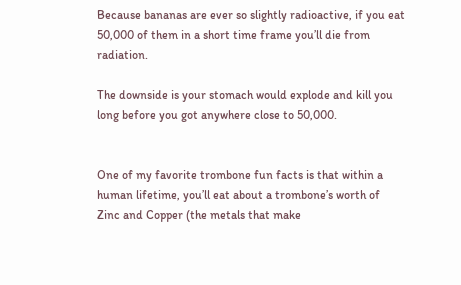Because bananas are ever so slightly radioactive, if you eat 50,000 of them in a short time frame you’ll die from radiation.

The downside is your stomach would explode and kill you long before you got anywhere close to 50,000.


One of my favorite trombone fun facts is that within a human lifetime, you’ll eat about a trombone’s worth of Zinc and Copper (the metals that make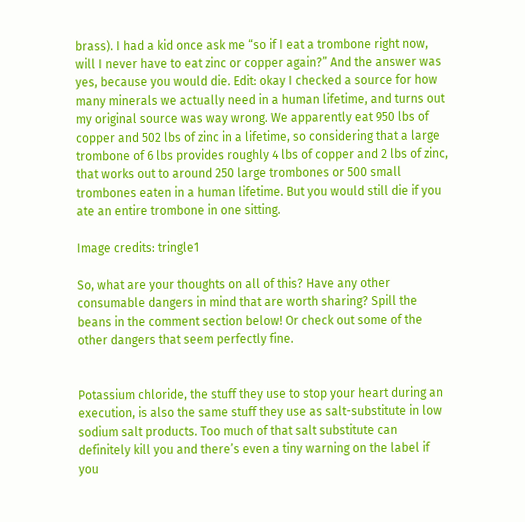brass). I had a kid once ask me “so if I eat a trombone right now, will I never have to eat zinc or copper again?” And the answer was yes, because you would die. Edit: okay I checked a source for how many minerals we actually need in a human lifetime, and turns out my original source was way wrong. We apparently eat 950 lbs of copper and 502 lbs of zinc in a lifetime, so considering that a large trombone of 6 lbs provides roughly 4 lbs of copper and 2 lbs of zinc, that works out to around 250 large trombones or 500 small trombones eaten in a human lifetime. But you would still die if you ate an entire trombone in one sitting.

Image credits: tringle1

So, what are your thoughts on all of this? Have any other consumable dangers in mind that are worth sharing? Spill the beans in the comment section below! Or check out some of the other dangers that seem perfectly fine.


Potassium chloride, the stuff they use to stop your heart during an execution, is also the same stuff they use as salt-substitute in low sodium salt products. Too much of that salt substitute can definitely kill you and there’s even a tiny warning on the label if you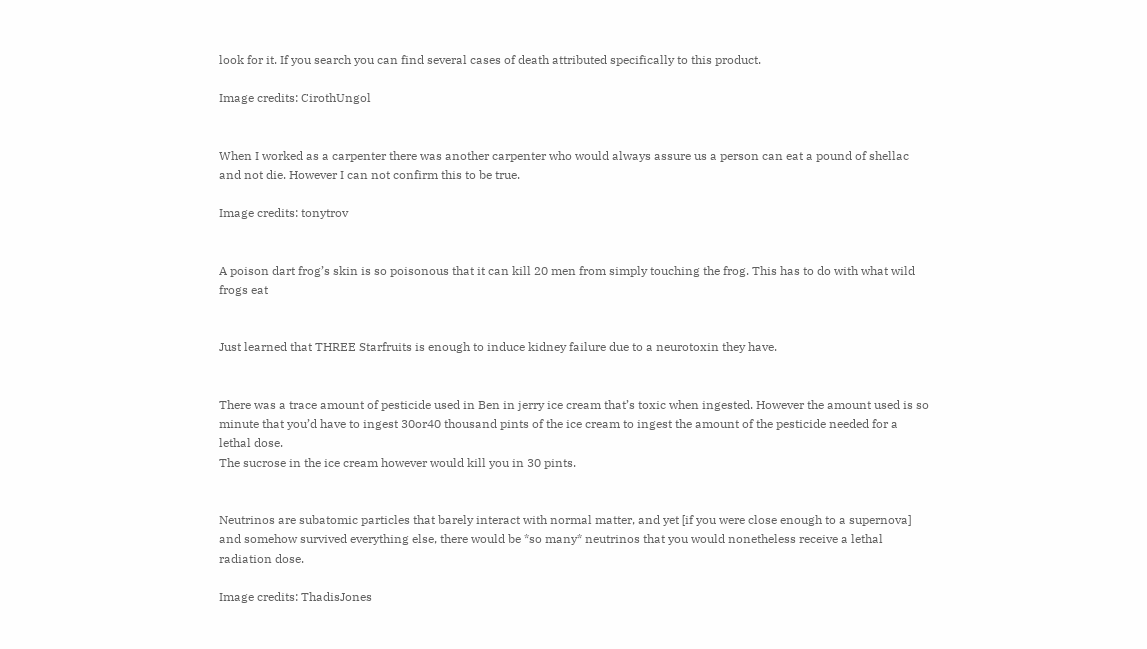look for it. If you search you can find several cases of death attributed specifically to this product.

Image credits: CirothUngol


When I worked as a carpenter there was another carpenter who would always assure us a person can eat a pound of shellac and not die. However I can not confirm this to be true.

Image credits: tonytrov


A poison dart frog’s skin is so poisonous that it can kill 20 men from simply touching the frog. This has to do with what wild frogs eat


Just learned that THREE Starfruits is enough to induce kidney failure due to a neurotoxin they have.


There was a trace amount of pesticide used in Ben in jerry ice cream that’s toxic when ingested. However the amount used is so minute that you’d have to ingest 30or40 thousand pints of the ice cream to ingest the amount of the pesticide needed for a lethal dose.
The sucrose in the ice cream however would kill you in 30 pints.


Neutrinos are subatomic particles that barely interact with normal matter, and yet [if you were close enough to a supernova] and somehow survived everything else, there would be *so many* neutrinos that you would nonetheless receive a lethal radiation dose.

Image credits: ThadisJones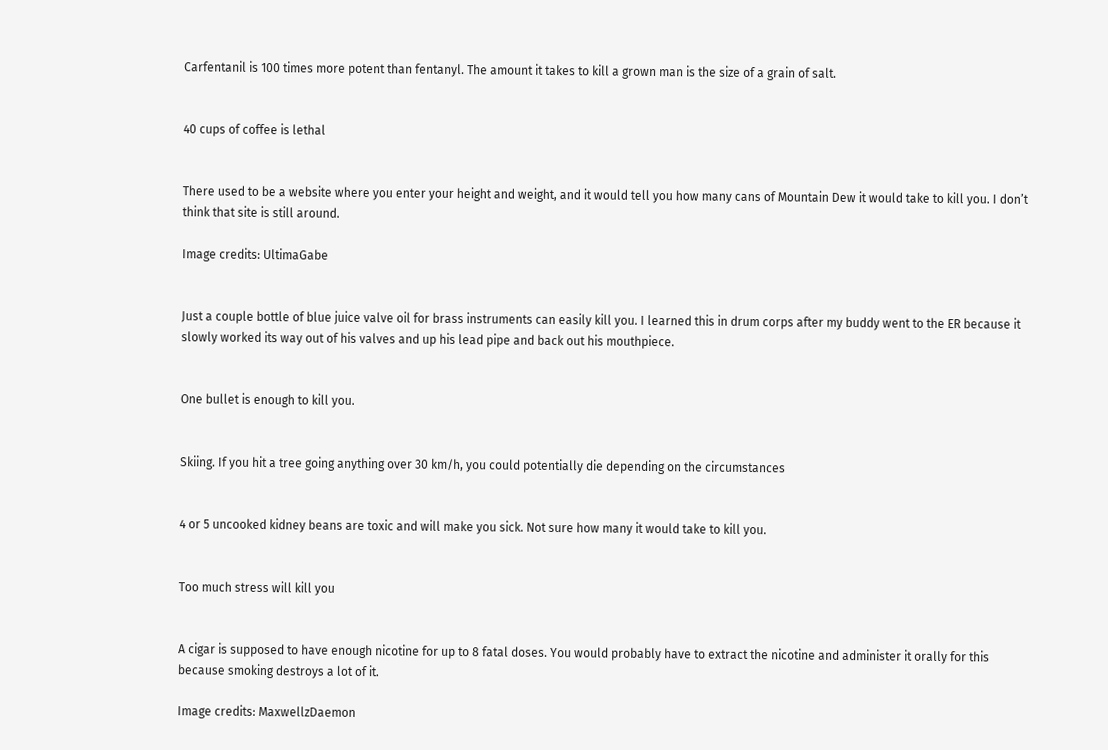Carfentanil is 100 times more potent than fentanyl. The amount it takes to kill a grown man is the size of a grain of salt.


40 cups of coffee is lethal


There used to be a website where you enter your height and weight, and it would tell you how many cans of Mountain Dew it would take to kill you. I don’t think that site is still around.

Image credits: UltimaGabe


Just a couple bottle of blue juice valve oil for brass instruments can easily kill you. I learned this in drum corps after my buddy went to the ER because it slowly worked its way out of his valves and up his lead pipe and back out his mouthpiece.


One bullet is enough to kill you.


Skiing. If you hit a tree going anything over 30 km/h, you could potentially die depending on the circumstances


4 or 5 uncooked kidney beans are toxic and will make you sick. Not sure how many it would take to kill you.


Too much stress will kill you


A cigar is supposed to have enough nicotine for up to 8 fatal doses. You would probably have to extract the nicotine and administer it orally for this because smoking destroys a lot of it.

Image credits: MaxwellzDaemon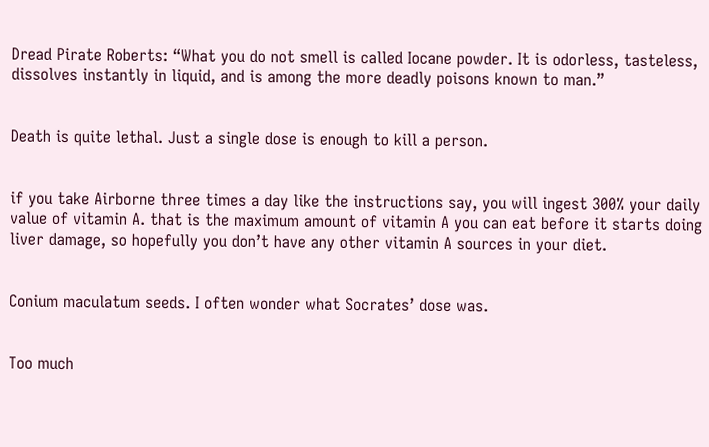Dread Pirate Roberts: “What you do not smell is called Iocane powder. It is odorless, tasteless, dissolves instantly in liquid, and is among the more deadly poisons known to man.”


Death is quite lethal. Just a single dose is enough to kill a person.


if you take Airborne three times a day like the instructions say, you will ingest 300% your daily value of vitamin A. that is the maximum amount of vitamin A you can eat before it starts doing liver damage, so hopefully you don’t have any other vitamin A sources in your diet.


Conium maculatum seeds. I often wonder what Socrates’ dose was.


Too much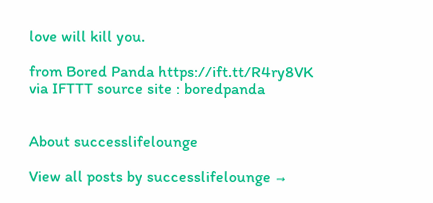love will kill you.

from Bored Panda https://ift.tt/R4ry8VK
via IFTTT source site : boredpanda


About successlifelounge

View all posts by successlifelounge →